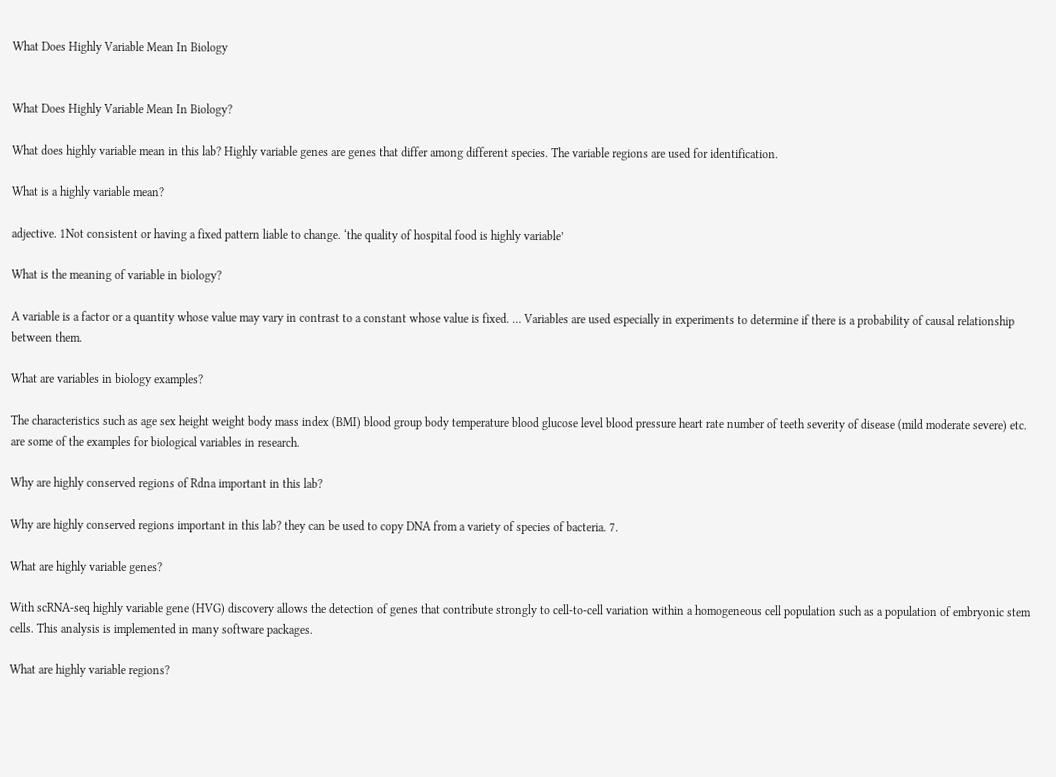What Does Highly Variable Mean In Biology


What Does Highly Variable Mean In Biology?

What does highly variable mean in this lab? Highly variable genes are genes that differ among different species. The variable regions are used for identification.

What is a highly variable mean?

adjective. 1Not consistent or having a fixed pattern liable to change. ‘the quality of hospital food is highly variable’

What is the meaning of variable in biology?

A variable is a factor or a quantity whose value may vary in contrast to a constant whose value is fixed. … Variables are used especially in experiments to determine if there is a probability of causal relationship between them.

What are variables in biology examples?

The characteristics such as age sex height weight body mass index (BMI) blood group body temperature blood glucose level blood pressure heart rate number of teeth severity of disease (mild moderate severe) etc. are some of the examples for biological variables in research.

Why are highly conserved regions of Rdna important in this lab?

Why are highly conserved regions important in this lab? they can be used to copy DNA from a variety of species of bacteria. 7.

What are highly variable genes?

With scRNA-seq highly variable gene (HVG) discovery allows the detection of genes that contribute strongly to cell-to-cell variation within a homogeneous cell population such as a population of embryonic stem cells. This analysis is implemented in many software packages.

What are highly variable regions?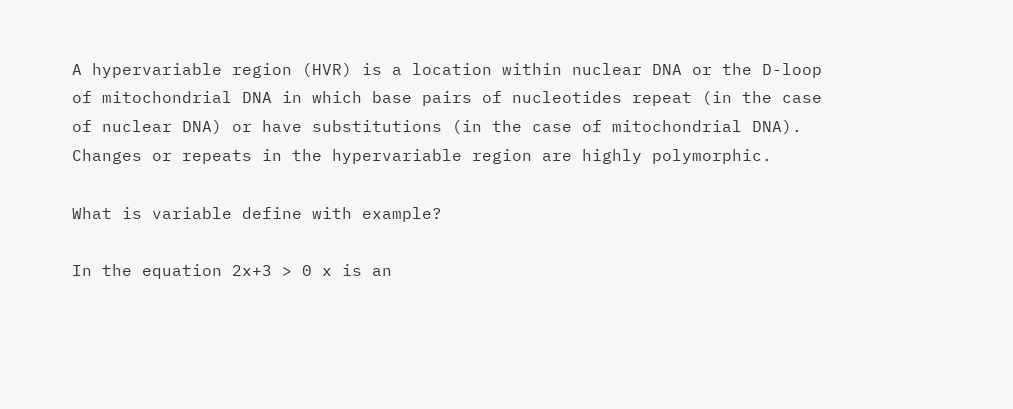A hypervariable region (HVR) is a location within nuclear DNA or the D-loop of mitochondrial DNA in which base pairs of nucleotides repeat (in the case of nuclear DNA) or have substitutions (in the case of mitochondrial DNA). Changes or repeats in the hypervariable region are highly polymorphic.

What is variable define with example?

In the equation 2x+3 > 0 x is an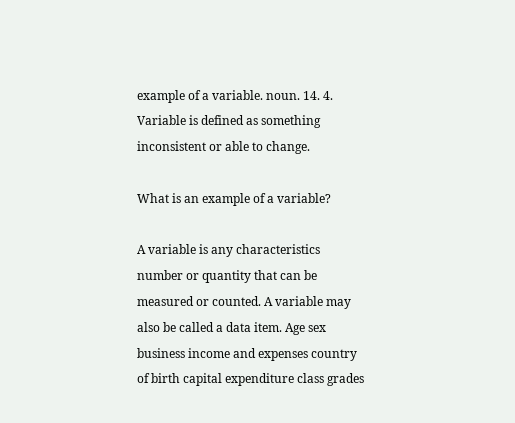example of a variable. noun. 14. 4. Variable is defined as something inconsistent or able to change.

What is an example of a variable?

A variable is any characteristics number or quantity that can be measured or counted. A variable may also be called a data item. Age sex business income and expenses country of birth capital expenditure class grades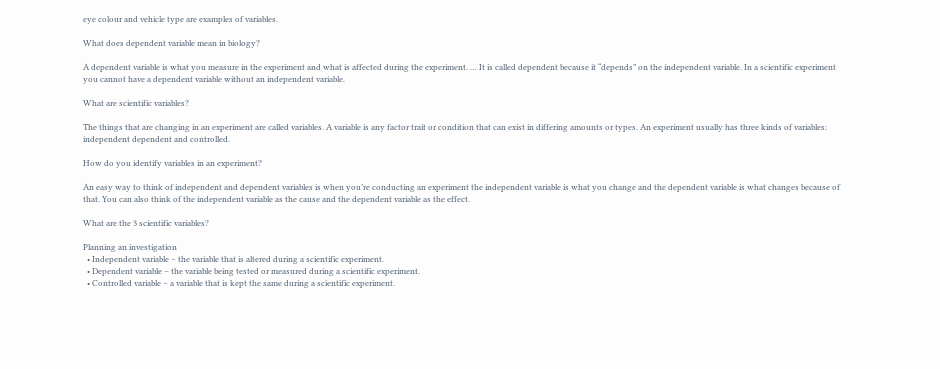eye colour and vehicle type are examples of variables.

What does dependent variable mean in biology?

A dependent variable is what you measure in the experiment and what is affected during the experiment. … It is called dependent because it “depends” on the independent variable. In a scientific experiment you cannot have a dependent variable without an independent variable.

What are scientific variables?

The things that are changing in an experiment are called variables. A variable is any factor trait or condition that can exist in differing amounts or types. An experiment usually has three kinds of variables: independent dependent and controlled.

How do you identify variables in an experiment?

An easy way to think of independent and dependent variables is when you’re conducting an experiment the independent variable is what you change and the dependent variable is what changes because of that. You can also think of the independent variable as the cause and the dependent variable as the effect.

What are the 3 scientific variables?

Planning an investigation
  • Independent variable – the variable that is altered during a scientific experiment.
  • Dependent variable – the variable being tested or measured during a scientific experiment.
  • Controlled variable – a variable that is kept the same during a scientific experiment.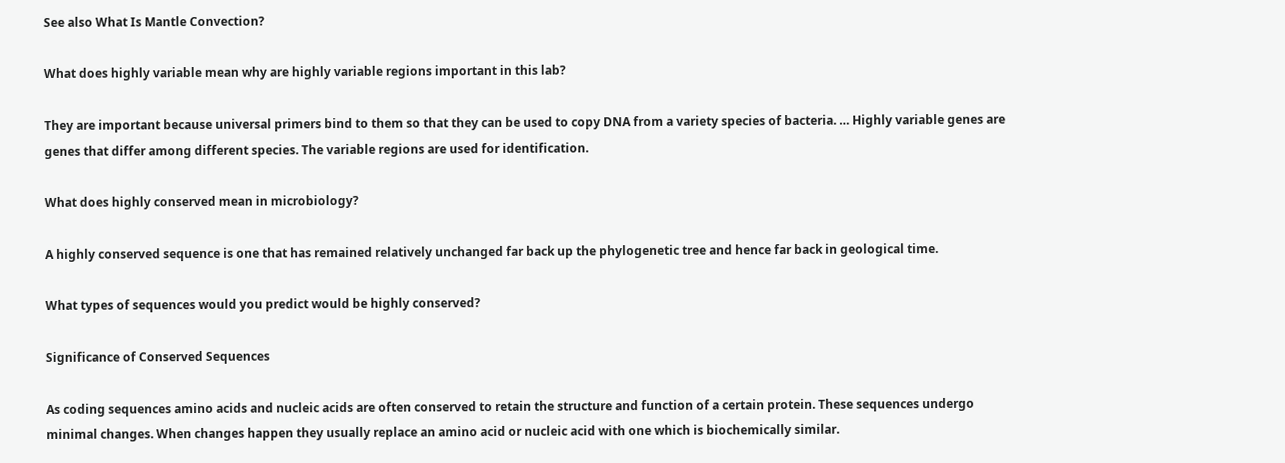See also What Is Mantle Convection?

What does highly variable mean why are highly variable regions important in this lab?

They are important because universal primers bind to them so that they can be used to copy DNA from a variety species of bacteria. … Highly variable genes are genes that differ among different species. The variable regions are used for identification.

What does highly conserved mean in microbiology?

A highly conserved sequence is one that has remained relatively unchanged far back up the phylogenetic tree and hence far back in geological time.

What types of sequences would you predict would be highly conserved?

Significance of Conserved Sequences

As coding sequences amino acids and nucleic acids are often conserved to retain the structure and function of a certain protein. These sequences undergo minimal changes. When changes happen they usually replace an amino acid or nucleic acid with one which is biochemically similar.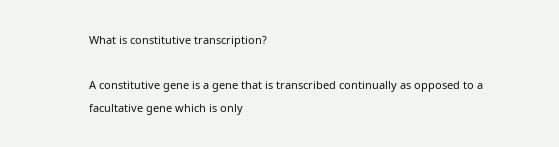What is constitutive transcription?

A constitutive gene is a gene that is transcribed continually as opposed to a facultative gene which is only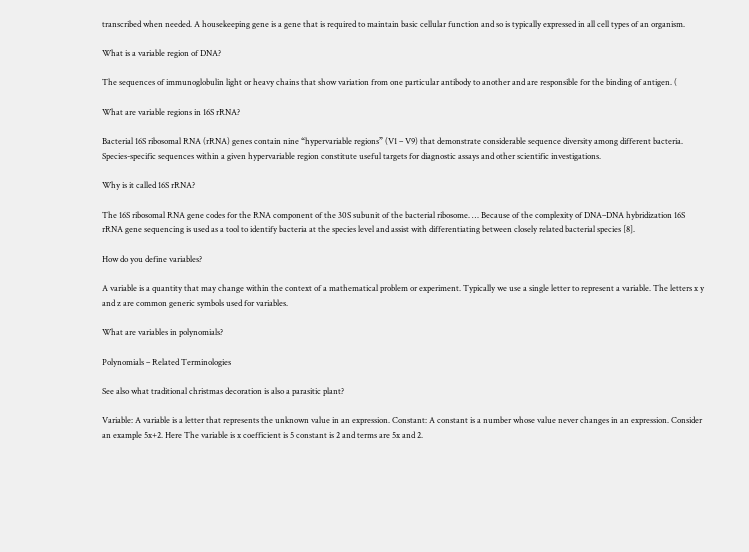transcribed when needed. A housekeeping gene is a gene that is required to maintain basic cellular function and so is typically expressed in all cell types of an organism.

What is a variable region of DNA?

The sequences of immunoglobulin light or heavy chains that show variation from one particular antibody to another and are responsible for the binding of antigen. (

What are variable regions in 16S rRNA?

Bacterial 16S ribosomal RNA (rRNA) genes contain nine “hypervariable regions” (V1 – V9) that demonstrate considerable sequence diversity among different bacteria. Species-specific sequences within a given hypervariable region constitute useful targets for diagnostic assays and other scientific investigations.

Why is it called 16S rRNA?

The 16S ribosomal RNA gene codes for the RNA component of the 30S subunit of the bacterial ribosome. … Because of the complexity of DNA–DNA hybridization 16S rRNA gene sequencing is used as a tool to identify bacteria at the species level and assist with differentiating between closely related bacterial species [8].

How do you define variables?

A variable is a quantity that may change within the context of a mathematical problem or experiment. Typically we use a single letter to represent a variable. The letters x y and z are common generic symbols used for variables.

What are variables in polynomials?

Polynomials – Related Terminologies

See also what traditional christmas decoration is also a parasitic plant?

Variable: A variable is a letter that represents the unknown value in an expression. Constant: A constant is a number whose value never changes in an expression. Consider an example 5x+2. Here The variable is x coefficient is 5 constant is 2 and terms are 5x and 2.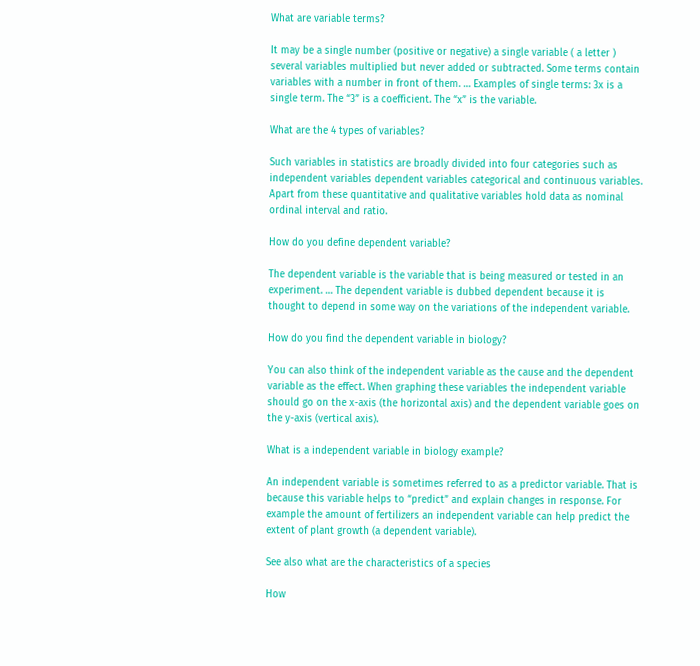What are variable terms?

It may be a single number (positive or negative) a single variable ( a letter ) several variables multiplied but never added or subtracted. Some terms contain variables with a number in front of them. … Examples of single terms: 3x is a single term. The “3” is a coefficient. The “x” is the variable.

What are the 4 types of variables?

Such variables in statistics are broadly divided into four categories such as independent variables dependent variables categorical and continuous variables. Apart from these quantitative and qualitative variables hold data as nominal ordinal interval and ratio.

How do you define dependent variable?

The dependent variable is the variable that is being measured or tested in an experiment. … The dependent variable is dubbed dependent because it is thought to depend in some way on the variations of the independent variable.

How do you find the dependent variable in biology?

You can also think of the independent variable as the cause and the dependent variable as the effect. When graphing these variables the independent variable should go on the x-axis (the horizontal axis) and the dependent variable goes on the y-axis (vertical axis).

What is a independent variable in biology example?

An independent variable is sometimes referred to as a predictor variable. That is because this variable helps to “predict” and explain changes in response. For example the amount of fertilizers an independent variable can help predict the extent of plant growth (a dependent variable).

See also what are the characteristics of a species

How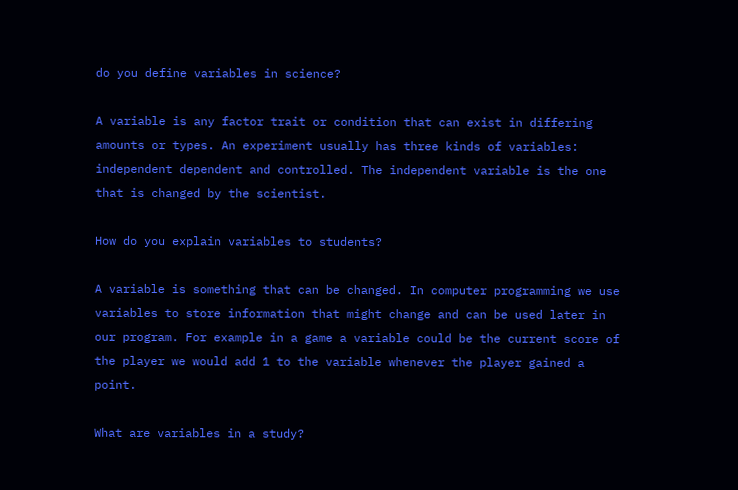do you define variables in science?

A variable is any factor trait or condition that can exist in differing amounts or types. An experiment usually has three kinds of variables: independent dependent and controlled. The independent variable is the one that is changed by the scientist.

How do you explain variables to students?

A variable is something that can be changed. In computer programming we use variables to store information that might change and can be used later in our program. For example in a game a variable could be the current score of the player we would add 1 to the variable whenever the player gained a point.

What are variables in a study?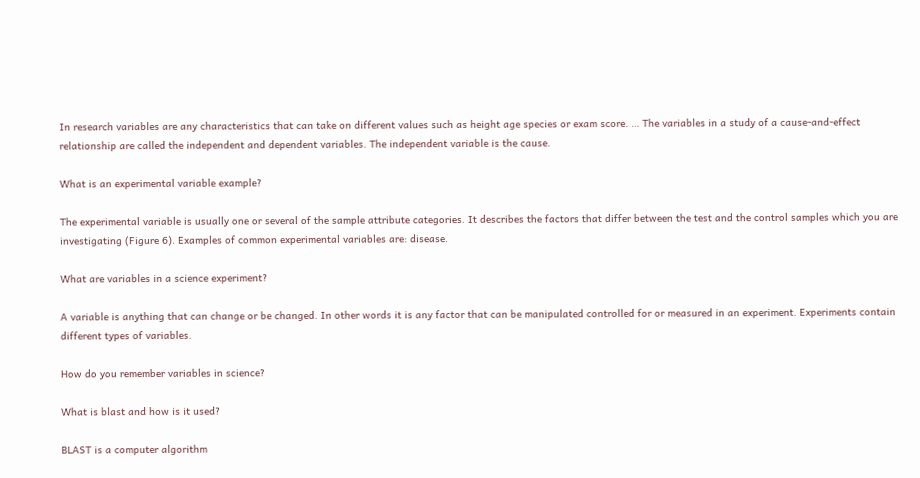In research variables are any characteristics that can take on different values such as height age species or exam score. … The variables in a study of a cause-and-effect relationship are called the independent and dependent variables. The independent variable is the cause.

What is an experimental variable example?

The experimental variable is usually one or several of the sample attribute categories. It describes the factors that differ between the test and the control samples which you are investigating (Figure 6). Examples of common experimental variables are: disease.

What are variables in a science experiment?

A variable is anything that can change or be changed. In other words it is any factor that can be manipulated controlled for or measured in an experiment. Experiments contain different types of variables.

How do you remember variables in science?

What is blast and how is it used?

BLAST is a computer algorithm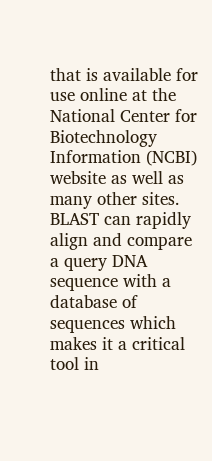that is available for use online at the National Center for Biotechnology Information (NCBI) website as well as many other sites. BLAST can rapidly align and compare a query DNA sequence with a database of sequences which makes it a critical tool in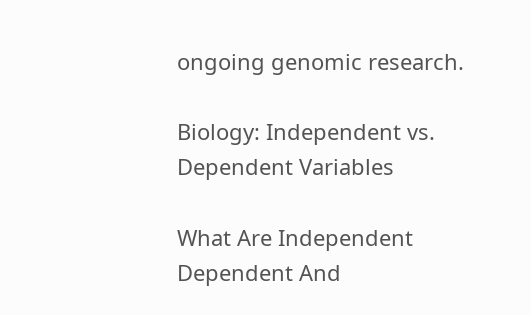ongoing genomic research.

Biology: Independent vs. Dependent Variables

What Are Independent Dependent And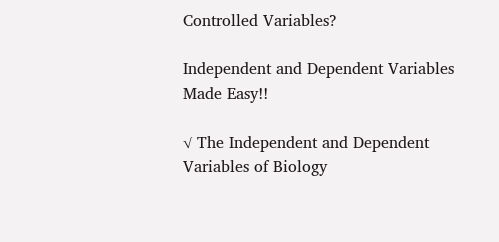Controlled Variables?

Independent and Dependent Variables Made Easy!!

√ The Independent and Dependent Variables of Biology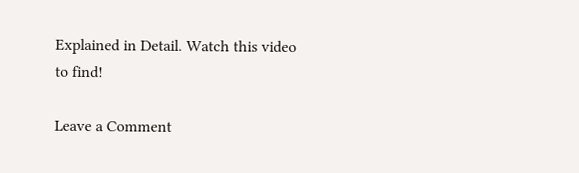Explained in Detail. Watch this video to find!

Leave a Comment